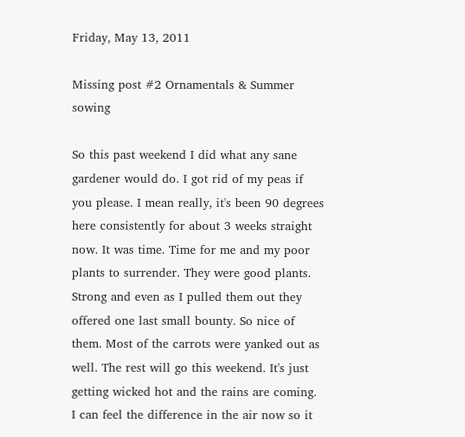Friday, May 13, 2011

Missing post #2 Ornamentals & Summer sowing

So this past weekend I did what any sane gardener would do. I got rid of my peas if you please. I mean really, it's been 90 degrees here consistently for about 3 weeks straight now. It was time. Time for me and my poor plants to surrender. They were good plants. Strong and even as I pulled them out they offered one last small bounty. So nice of them. Most of the carrots were yanked out as well. The rest will go this weekend. It's just getting wicked hot and the rains are coming. I can feel the difference in the air now so it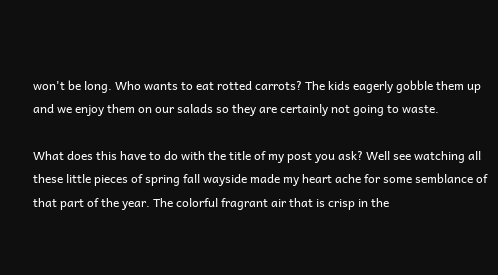won't be long. Who wants to eat rotted carrots? The kids eagerly gobble them up and we enjoy them on our salads so they are certainly not going to waste.

What does this have to do with the title of my post you ask? Well see watching all these little pieces of spring fall wayside made my heart ache for some semblance of that part of the year. The colorful fragrant air that is crisp in the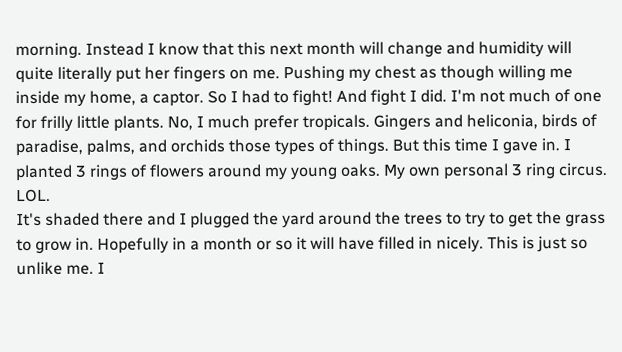morning. Instead I know that this next month will change and humidity will quite literally put her fingers on me. Pushing my chest as though willing me inside my home, a captor. So I had to fight! And fight I did. I'm not much of one for frilly little plants. No, I much prefer tropicals. Gingers and heliconia, birds of paradise, palms, and orchids those types of things. But this time I gave in. I planted 3 rings of flowers around my young oaks. My own personal 3 ring circus. LOL.
It's shaded there and I plugged the yard around the trees to try to get the grass to grow in. Hopefully in a month or so it will have filled in nicely. This is just so unlike me. I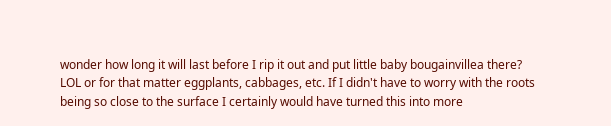wonder how long it will last before I rip it out and put little baby bougainvillea there? LOL or for that matter eggplants, cabbages, etc. If I didn't have to worry with the roots being so close to the surface I certainly would have turned this into more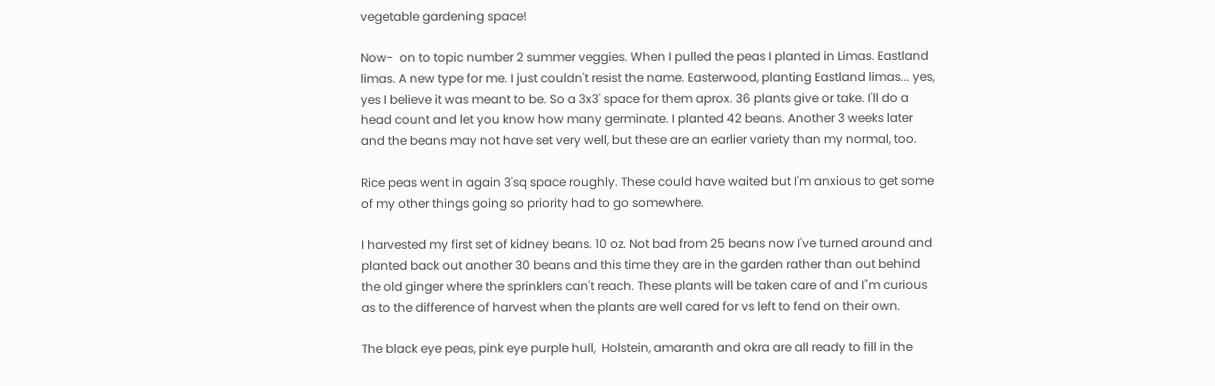vegetable gardening space!

Now-  on to topic number 2 summer veggies. When I pulled the peas I planted in Limas. Eastland limas. A new type for me. I just couldn't resist the name. Easterwood, planting Eastland limas... yes, yes I believe it was meant to be. So a 3x3' space for them aprox. 36 plants give or take. I'll do a head count and let you know how many germinate. I planted 42 beans. Another 3 weeks later and the beans may not have set very well, but these are an earlier variety than my normal, too.

Rice peas went in again 3'sq space roughly. These could have waited but I'm anxious to get some of my other things going so priority had to go somewhere.

I harvested my first set of kidney beans. 10 oz. Not bad from 25 beans now I've turned around and planted back out another 30 beans and this time they are in the garden rather than out behind the old ginger where the sprinklers can't reach. These plants will be taken care of and I"m curious as to the difference of harvest when the plants are well cared for vs left to fend on their own.

The black eye peas, pink eye purple hull,  Holstein, amaranth and okra are all ready to fill in the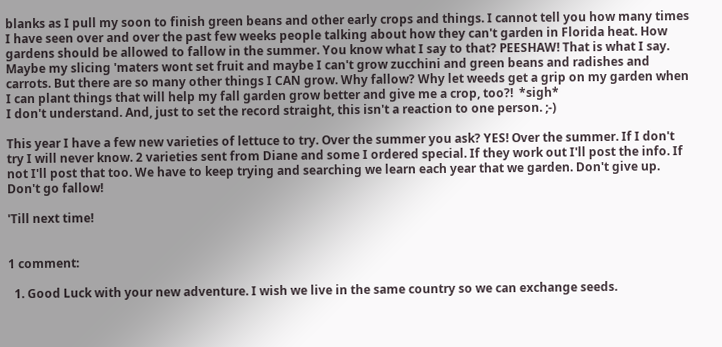blanks as I pull my soon to finish green beans and other early crops and things. I cannot tell you how many times I have seen over and over the past few weeks people talking about how they can't garden in Florida heat. How gardens should be allowed to fallow in the summer. You know what I say to that? PEESHAW! That is what I say. Maybe my slicing 'maters wont set fruit and maybe I can't grow zucchini and green beans and radishes and carrots. But there are so many other things I CAN grow. Why fallow? Why let weeds get a grip on my garden when I can plant things that will help my fall garden grow better and give me a crop, too?!  *sigh*
I don't understand. And, just to set the record straight, this isn't a reaction to one person. ;-)

This year I have a few new varieties of lettuce to try. Over the summer you ask? YES! Over the summer. If I don't try I will never know. 2 varieties sent from Diane and some I ordered special. If they work out I'll post the info. If not I'll post that too. We have to keep trying and searching we learn each year that we garden. Don't give up. Don't go fallow!

'Till next time!


1 comment:

  1. Good Luck with your new adventure. I wish we live in the same country so we can exchange seeds.